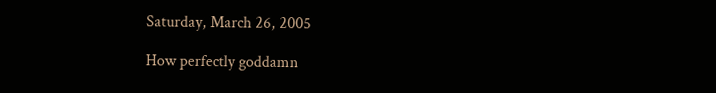Saturday, March 26, 2005

How perfectly goddamn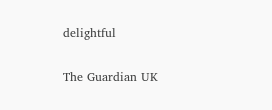delightful

The Guardian UK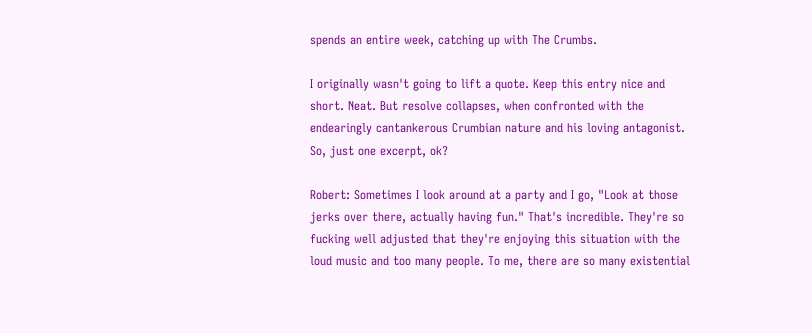spends an entire week, catching up with The Crumbs.

I originally wasn't going to lift a quote. Keep this entry nice and short. Neat. But resolve collapses, when confronted with the endearingly cantankerous Crumbian nature and his loving antagonist. So, just one excerpt, ok?

Robert: Sometimes I look around at a party and I go, "Look at those jerks over there, actually having fun." That's incredible. They're so fucking well adjusted that they're enjoying this situation with the loud music and too many people. To me, there are so many existential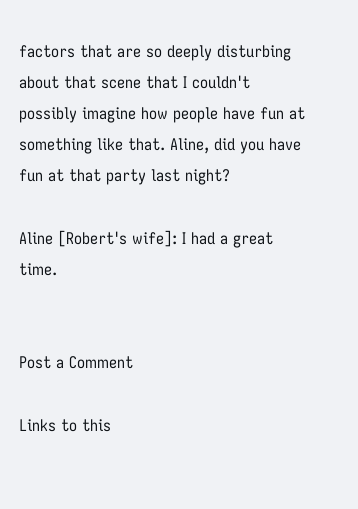factors that are so deeply disturbing about that scene that I couldn't possibly imagine how people have fun at something like that. Aline, did you have fun at that party last night?

Aline [Robert's wife]: I had a great time.


Post a Comment

Links to this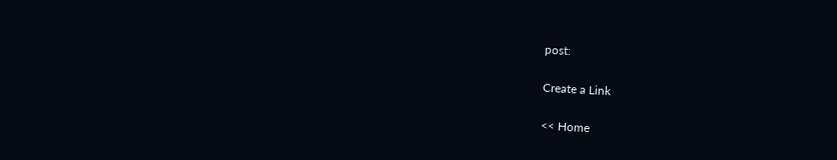post:

Create a Link

<< Home